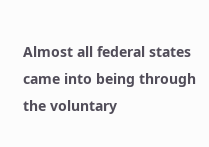Almost all federal states came into being through the voluntary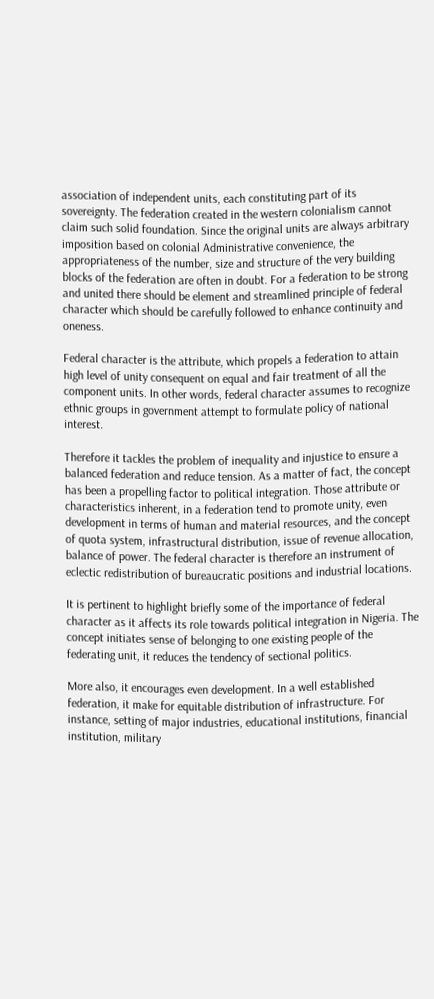association of independent units, each constituting part of its sovereignty. The federation created in the western colonialism cannot claim such solid foundation. Since the original units are always arbitrary imposition based on colonial Administrative convenience, the appropriateness of the number, size and structure of the very building blocks of the federation are often in doubt. For a federation to be strong and united there should be element and streamlined principle of federal character which should be carefully followed to enhance continuity and oneness.

Federal character is the attribute, which propels a federation to attain high level of unity consequent on equal and fair treatment of all the component units. In other words, federal character assumes to recognize ethnic groups in government attempt to formulate policy of national interest.

Therefore it tackles the problem of inequality and injustice to ensure a balanced federation and reduce tension. As a matter of fact, the concept has been a propelling factor to political integration. Those attribute or characteristics inherent, in a federation tend to promote unity, even development in terms of human and material resources, and the concept of quota system, infrastructural distribution, issue of revenue allocation, balance of power. The federal character is therefore an instrument of eclectic redistribution of bureaucratic positions and industrial locations.

It is pertinent to highlight briefly some of the importance of federal character as it affects its role towards political integration in Nigeria. The concept initiates sense of belonging to one existing people of the federating unit, it reduces the tendency of sectional politics.

More also, it encourages even development. In a well established federation, it make for equitable distribution of infrastructure. For instance, setting of major industries, educational institutions, financial institution, military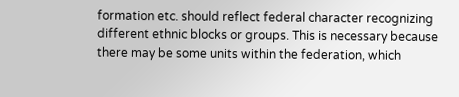formation etc. should reflect federal character recognizing different ethnic blocks or groups. This is necessary because there may be some units within the federation, which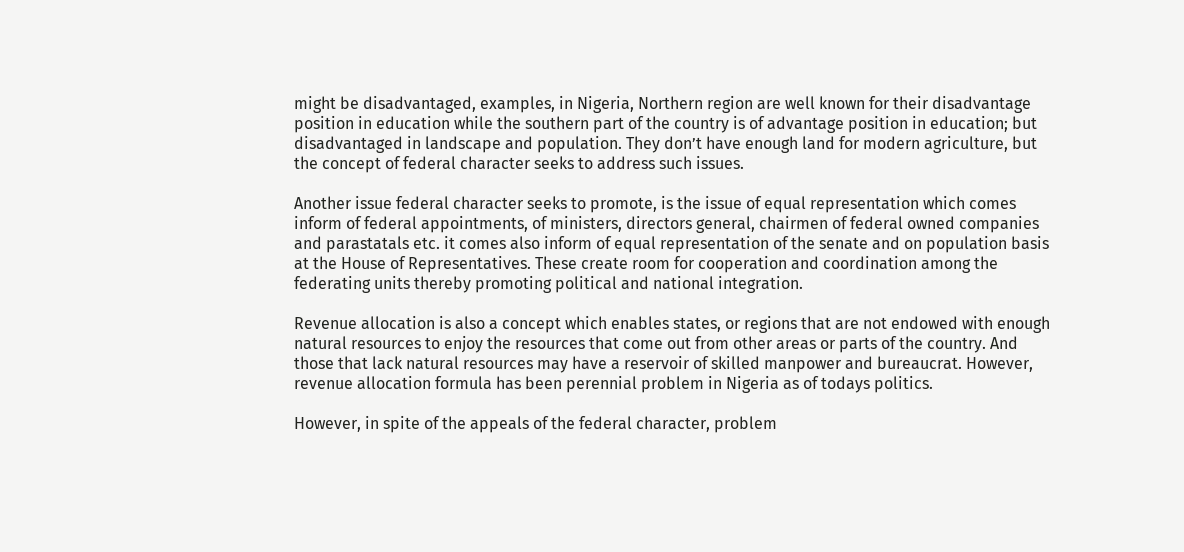might be disadvantaged, examples, in Nigeria, Northern region are well known for their disadvantage position in education while the southern part of the country is of advantage position in education; but disadvantaged in landscape and population. They don’t have enough land for modern agriculture, but the concept of federal character seeks to address such issues.

Another issue federal character seeks to promote, is the issue of equal representation which comes inform of federal appointments, of ministers, directors general, chairmen of federal owned companies and parastatals etc. it comes also inform of equal representation of the senate and on population basis at the House of Representatives. These create room for cooperation and coordination among the federating units thereby promoting political and national integration.

Revenue allocation is also a concept which enables states, or regions that are not endowed with enough natural resources to enjoy the resources that come out from other areas or parts of the country. And those that lack natural resources may have a reservoir of skilled manpower and bureaucrat. However, revenue allocation formula has been perennial problem in Nigeria as of todays politics.

However, in spite of the appeals of the federal character, problem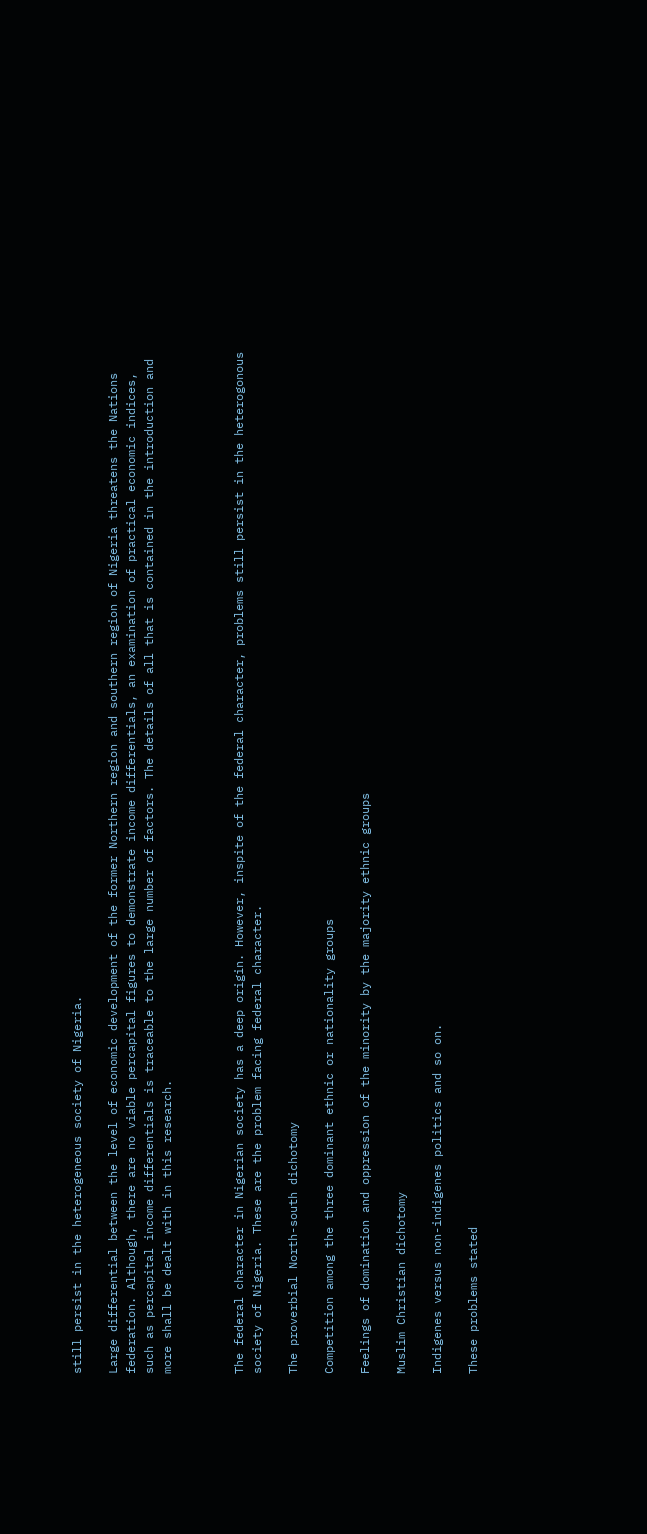still persist in the heterogeneous society of Nigeria.

Large differential between the level of economic development of the former Northern region and southern region of Nigeria threatens the Nations federation. Although, there are no viable percapital figures to demonstrate income differentials, an examination of practical economic indices, such as percapital income differentials is traceable to the large number of factors. The details of all that is contained in the introduction and more shall be dealt with in this research.



The federal character in Nigerian society has a deep origin. However, inspite of the federal character, problems still persist in the heterogonous society of Nigeria. These are the problem facing federal character.

The proverbial North-south dichotomy

Competition among the three dominant ethnic or nationality groups

Feelings of domination and oppression of the minority by the majority ethnic groups

Muslim Christian dichotomy

Indigenes versus non-indigenes politics and so on.

These problems stated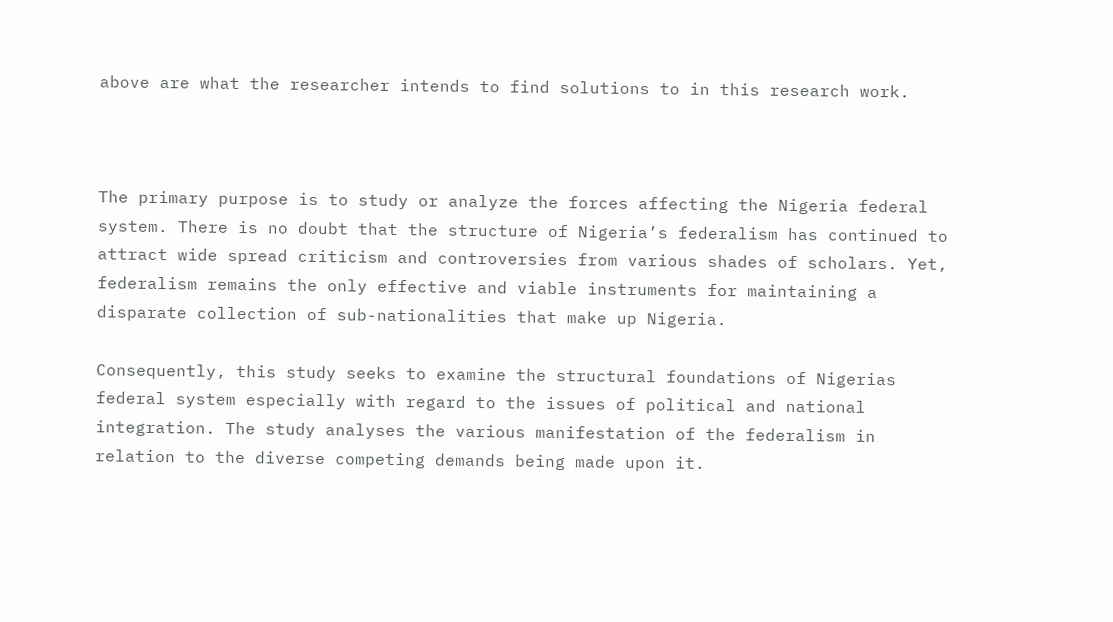above are what the researcher intends to find solutions to in this research work.



The primary purpose is to study or analyze the forces affecting the Nigeria federal system. There is no doubt that the structure of Nigeria’s federalism has continued to attract wide spread criticism and controversies from various shades of scholars. Yet, federalism remains the only effective and viable instruments for maintaining a disparate collection of sub-nationalities that make up Nigeria.

Consequently, this study seeks to examine the structural foundations of Nigerias federal system especially with regard to the issues of political and national integration. The study analyses the various manifestation of the federalism in relation to the diverse competing demands being made upon it.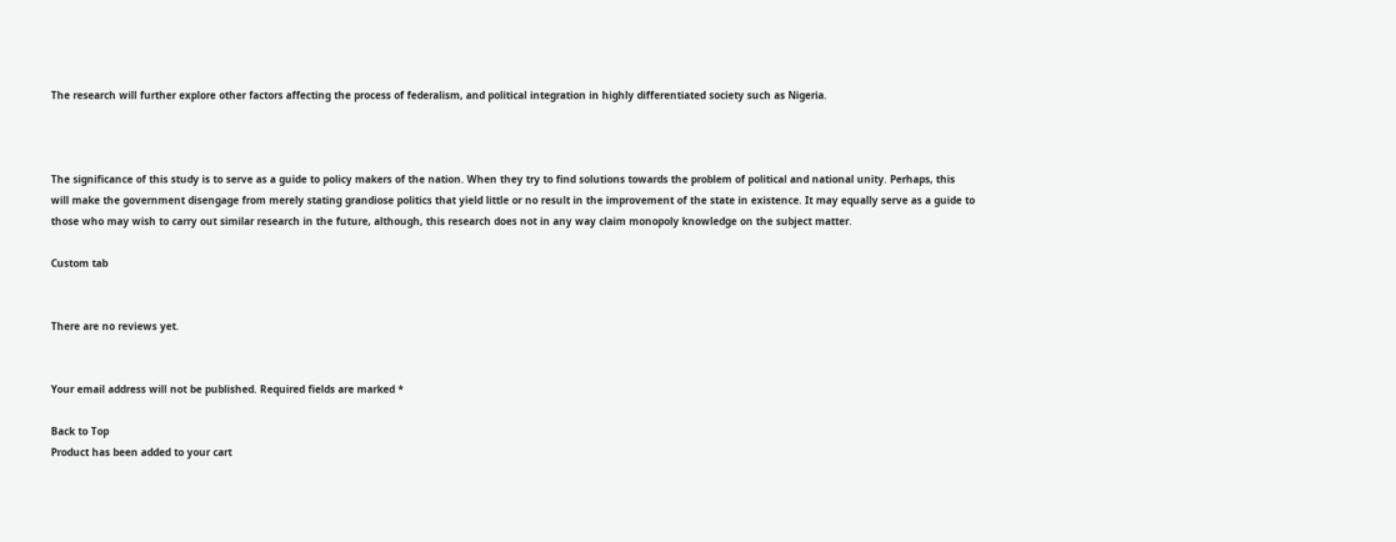The research will further explore other factors affecting the process of federalism, and political integration in highly differentiated society such as Nigeria.



The significance of this study is to serve as a guide to policy makers of the nation. When they try to find solutions towards the problem of political and national unity. Perhaps, this will make the government disengage from merely stating grandiose politics that yield little or no result in the improvement of the state in existence. It may equally serve as a guide to those who may wish to carry out similar research in the future, although, this research does not in any way claim monopoly knowledge on the subject matter.

Custom tab


There are no reviews yet.


Your email address will not be published. Required fields are marked *

Back to Top
Product has been added to your cart